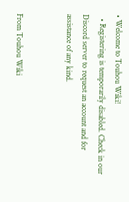• Welcome to Touhou Wiki!
  • Registering is temporarily disabled. Check in our Discord server to request an account and for assistance of any kind.


From Touhou Wiki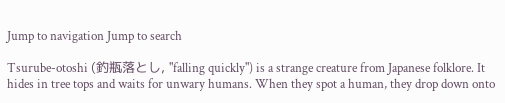Jump to navigation Jump to search

Tsurube-otoshi (釣瓶落とし, "falling quickly") is a strange creature from Japanese folklore. It hides in tree tops and waits for unwary humans. When they spot a human, they drop down onto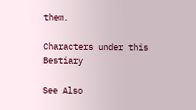them.

Characters under this Bestiary

See Also